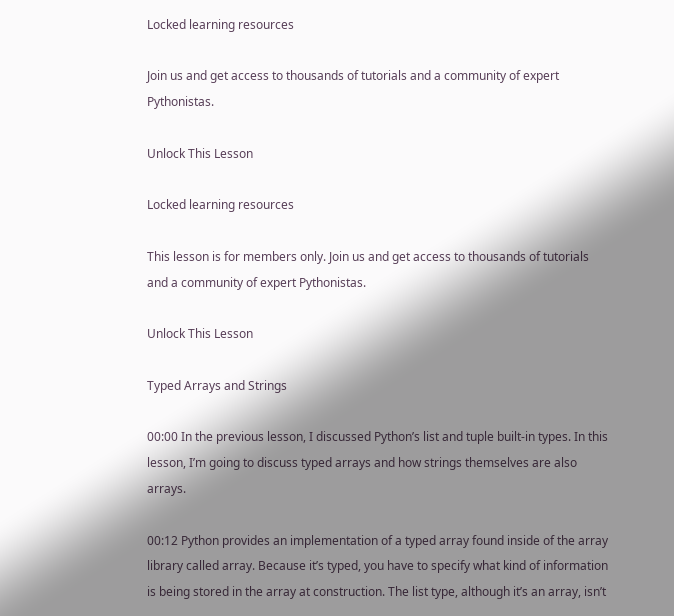Locked learning resources

Join us and get access to thousands of tutorials and a community of expert Pythonistas.

Unlock This Lesson

Locked learning resources

This lesson is for members only. Join us and get access to thousands of tutorials and a community of expert Pythonistas.

Unlock This Lesson

Typed Arrays and Strings

00:00 In the previous lesson, I discussed Python’s list and tuple built-in types. In this lesson, I’m going to discuss typed arrays and how strings themselves are also arrays.

00:12 Python provides an implementation of a typed array found inside of the array library called array. Because it’s typed, you have to specify what kind of information is being stored in the array at construction. The list type, although it’s an array, isn’t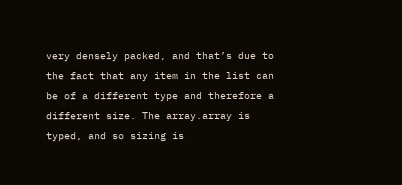very densely packed, and that’s due to the fact that any item in the list can be of a different type and therefore a different size. The array.array is typed, and so sizing is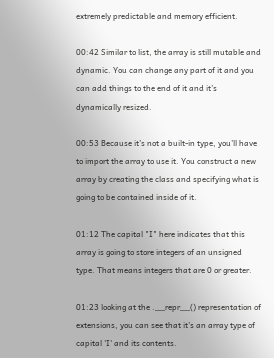extremely predictable and memory efficient.

00:42 Similar to list, the array is still mutable and dynamic. You can change any part of it and you can add things to the end of it and it’s dynamically resized.

00:53 Because it’s not a built-in type, you’ll have to import the array to use it. You construct a new array by creating the class and specifying what is going to be contained inside of it.

01:12 The capital "I" here indicates that this array is going to store integers of an unsigned type. That means integers that are 0 or greater.

01:23 looking at the .__repr__() representation of extensions, you can see that it’s an array type of capital 'I' and its contents.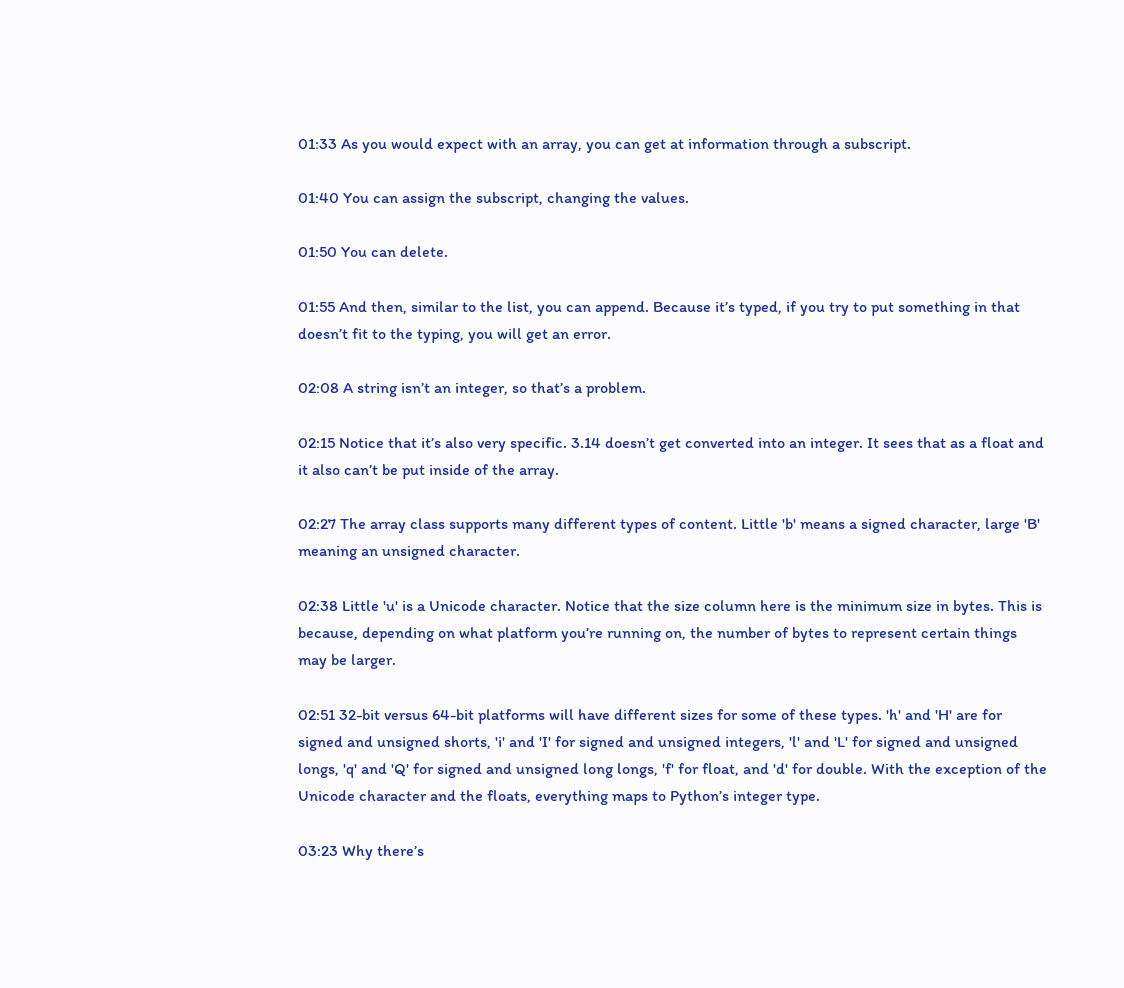01:33 As you would expect with an array, you can get at information through a subscript.

01:40 You can assign the subscript, changing the values.

01:50 You can delete.

01:55 And then, similar to the list, you can append. Because it’s typed, if you try to put something in that doesn’t fit to the typing, you will get an error.

02:08 A string isn’t an integer, so that’s a problem.

02:15 Notice that it’s also very specific. 3.14 doesn’t get converted into an integer. It sees that as a float and it also can’t be put inside of the array.

02:27 The array class supports many different types of content. Little 'b' means a signed character, large 'B' meaning an unsigned character.

02:38 Little 'u' is a Unicode character. Notice that the size column here is the minimum size in bytes. This is because, depending on what platform you’re running on, the number of bytes to represent certain things may be larger.

02:51 32-bit versus 64-bit platforms will have different sizes for some of these types. 'h' and 'H' are for signed and unsigned shorts, 'i' and 'I' for signed and unsigned integers, 'l' and 'L' for signed and unsigned longs, 'q' and 'Q' for signed and unsigned long longs, 'f' for float, and 'd' for double. With the exception of the Unicode character and the floats, everything maps to Python’s integer type.

03:23 Why there’s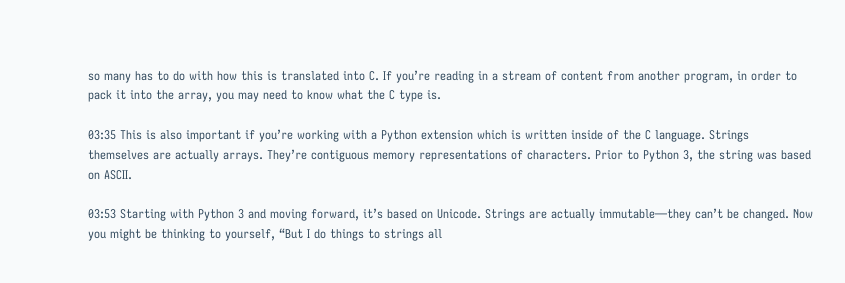so many has to do with how this is translated into C. If you’re reading in a stream of content from another program, in order to pack it into the array, you may need to know what the C type is.

03:35 This is also important if you’re working with a Python extension which is written inside of the C language. Strings themselves are actually arrays. They’re contiguous memory representations of characters. Prior to Python 3, the string was based on ASCII.

03:53 Starting with Python 3 and moving forward, it’s based on Unicode. Strings are actually immutable—they can’t be changed. Now you might be thinking to yourself, “But I do things to strings all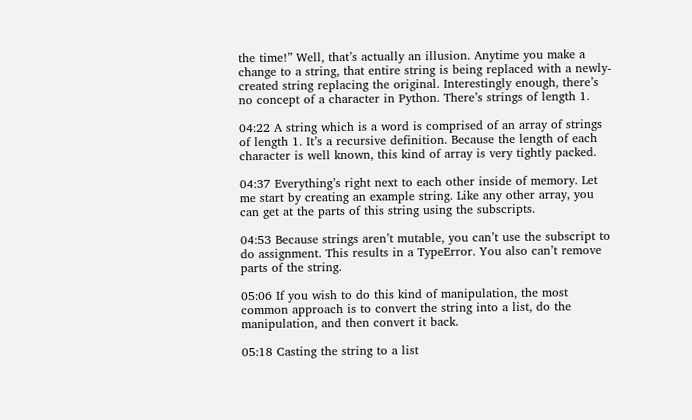the time!” Well, that’s actually an illusion. Anytime you make a change to a string, that entire string is being replaced with a newly-created string replacing the original. Interestingly enough, there’s no concept of a character in Python. There’s strings of length 1.

04:22 A string which is a word is comprised of an array of strings of length 1. It’s a recursive definition. Because the length of each character is well known, this kind of array is very tightly packed.

04:37 Everything’s right next to each other inside of memory. Let me start by creating an example string. Like any other array, you can get at the parts of this string using the subscripts.

04:53 Because strings aren’t mutable, you can’t use the subscript to do assignment. This results in a TypeError. You also can’t remove parts of the string.

05:06 If you wish to do this kind of manipulation, the most common approach is to convert the string into a list, do the manipulation, and then convert it back.

05:18 Casting the string to a list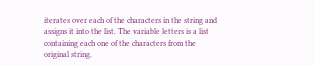iterates over each of the characters in the string and assigns it into the list. The variable letters is a list containing each one of the characters from the original string.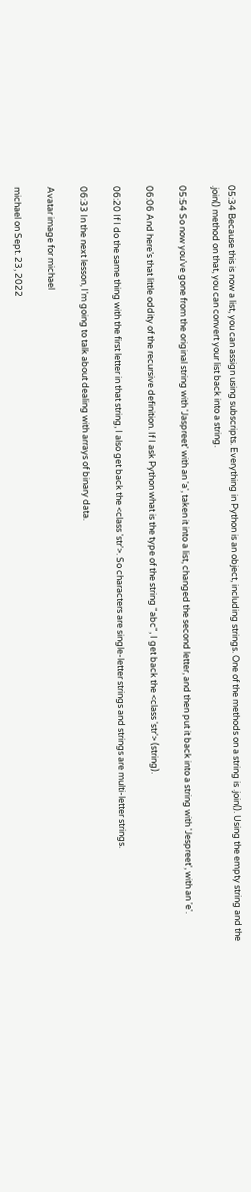05:34 Because this is now a list, you can assign using subscripts. Everything in Python is an object, including strings. One of the methods on a string is .join(). Using the empty string and the .join() method on that, you can convert your list back into a string.

05:54 So now you’ve gone from the original string with 'Jaspreet' with an 'a', taken it into a list, changed the second letter, and then put it back into a string with 'Jespreet', with an 'e'.

06:06 And here’s that little oddity of the recursive definition. If I ask Python what is the type of the string "abc", I get back the <class 'str'> (string).

06:20 If I do the same thing with the first letter in that string, I also get back the <class 'str'>. So characters are single-letter strings and strings are multi-letter strings.

06:33 In the next lesson, I’m going to talk about dealing with arrays of binary data.

Avatar image for michael

michael on Sept. 23, 2022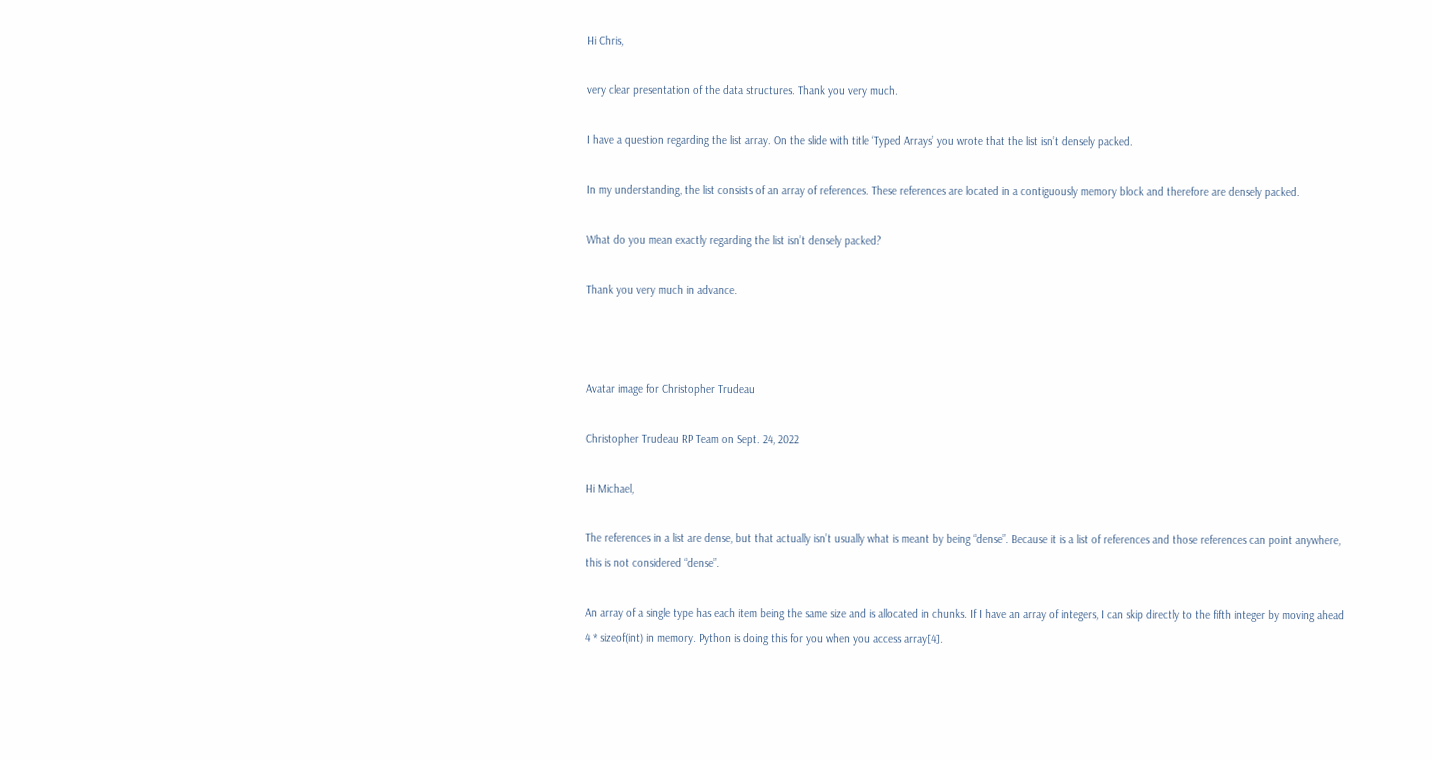Hi Chris,

very clear presentation of the data structures. Thank you very much.

I have a question regarding the list array. On the slide with title ‘Typed Arrays’ you wrote that the list isn’t densely packed.

In my understanding, the list consists of an array of references. These references are located in a contiguously memory block and therefore are densely packed.

What do you mean exactly regarding the list isn’t densely packed?

Thank you very much in advance.



Avatar image for Christopher Trudeau

Christopher Trudeau RP Team on Sept. 24, 2022

Hi Michael,

The references in a list are dense, but that actually isn’t usually what is meant by being “dense”. Because it is a list of references and those references can point anywhere, this is not considered “dense”.

An array of a single type has each item being the same size and is allocated in chunks. If I have an array of integers, I can skip directly to the fifth integer by moving ahead 4 * sizeof(int) in memory. Python is doing this for you when you access array[4].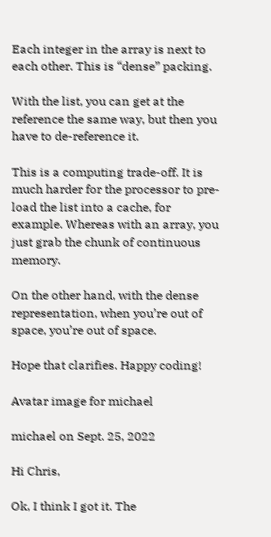Each integer in the array is next to each other. This is “dense” packing.

With the list, you can get at the reference the same way, but then you have to de-reference it.

This is a computing trade-off. It is much harder for the processor to pre-load the list into a cache, for example. Whereas with an array, you just grab the chunk of continuous memory.

On the other hand, with the dense representation, when you’re out of space, you’re out of space.

Hope that clarifies. Happy coding!

Avatar image for michael

michael on Sept. 25, 2022

Hi Chris,

Ok, I think I got it. The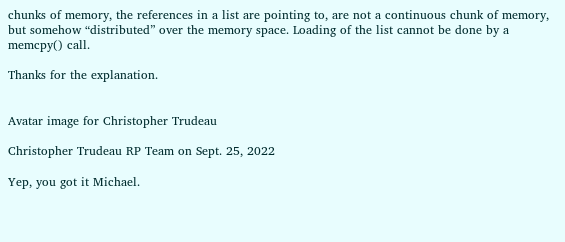chunks of memory, the references in a list are pointing to, are not a continuous chunk of memory, but somehow “distributed” over the memory space. Loading of the list cannot be done by a memcpy() call.

Thanks for the explanation.


Avatar image for Christopher Trudeau

Christopher Trudeau RP Team on Sept. 25, 2022

Yep, you got it Michael.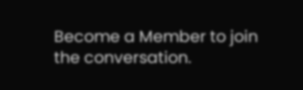Become a Member to join the conversation.